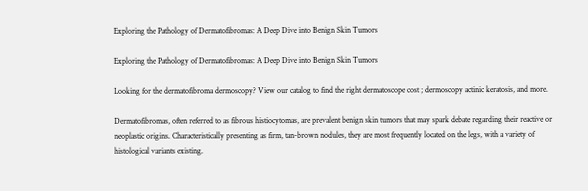Exploring the Pathology of Dermatofibromas: A Deep Dive into Benign Skin Tumors

Exploring the Pathology of Dermatofibromas: A Deep Dive into Benign Skin Tumors

Looking for the dermatofibroma dermoscopy? View our catalog to find the right dermatoscope cost ; dermoscopy actinic keratosis, and more.

Dermatofibromas, often referred to as fibrous histiocytomas, are prevalent benign skin tumors that may spark debate regarding their reactive or neoplastic origins. Characteristically presenting as firm, tan-brown nodules, they are most frequently located on the legs, with a variety of histological variants existing.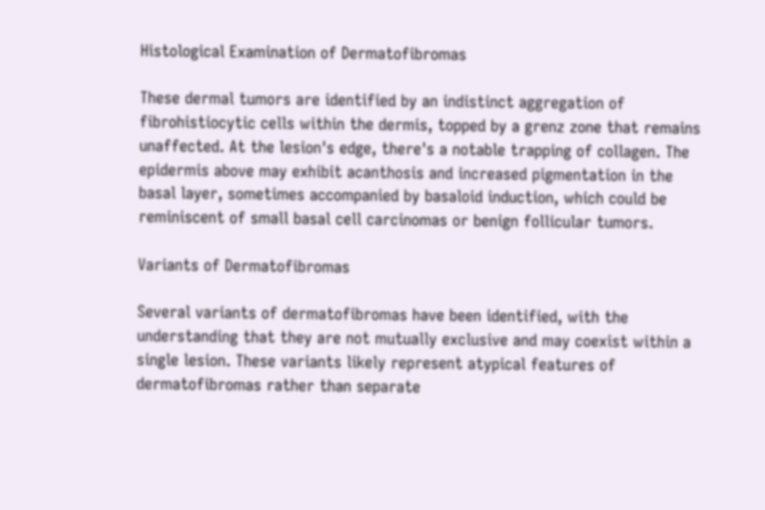Histological Examination of Dermatofibromas

These dermal tumors are identified by an indistinct aggregation of fibrohistiocytic cells within the dermis, topped by a grenz zone that remains unaffected. At the lesion's edge, there's a notable trapping of collagen. The epidermis above may exhibit acanthosis and increased pigmentation in the basal layer, sometimes accompanied by basaloid induction, which could be reminiscent of small basal cell carcinomas or benign follicular tumors.

Variants of Dermatofibromas

Several variants of dermatofibromas have been identified, with the understanding that they are not mutually exclusive and may coexist within a single lesion. These variants likely represent atypical features of dermatofibromas rather than separate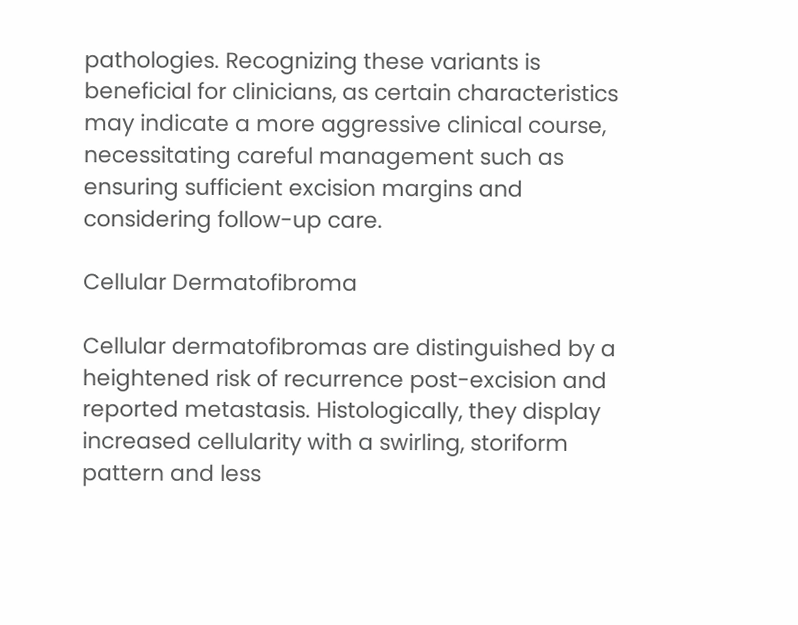pathologies. Recognizing these variants is beneficial for clinicians, as certain characteristics may indicate a more aggressive clinical course, necessitating careful management such as ensuring sufficient excision margins and considering follow-up care.

Cellular Dermatofibroma

Cellular dermatofibromas are distinguished by a heightened risk of recurrence post-excision and reported metastasis. Histologically, they display increased cellularity with a swirling, storiform pattern and less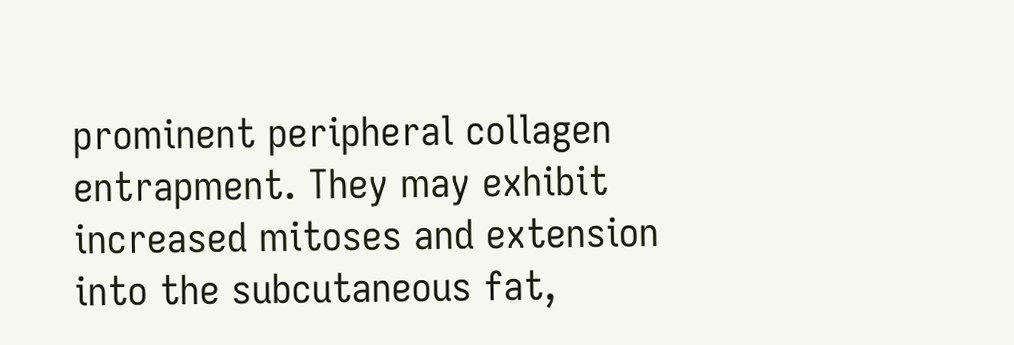prominent peripheral collagen entrapment. They may exhibit increased mitoses and extension into the subcutaneous fat,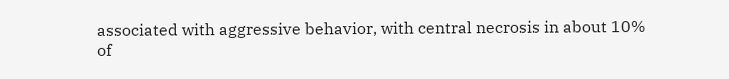associated with aggressive behavior, with central necrosis in about 10% of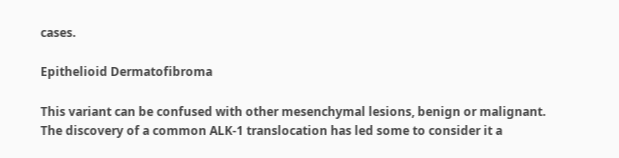cases.

Epithelioid Dermatofibroma

This variant can be confused with other mesenchymal lesions, benign or malignant. The discovery of a common ALK-1 translocation has led some to consider it a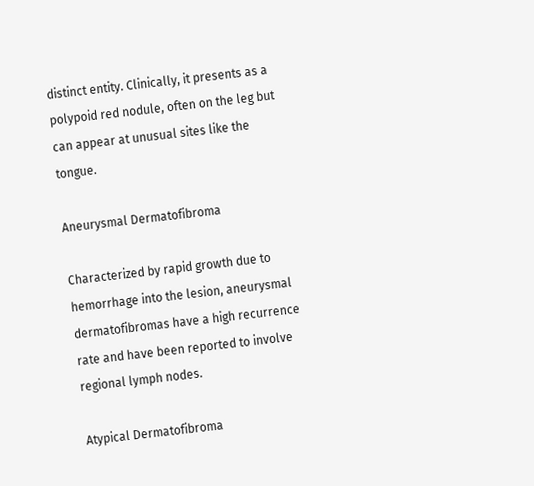distinct entity. Clinically, it presents as a polypoid red nodule, often on the leg but can appear at unusual sites like the tongue.

Aneurysmal Dermatofibroma

Characterized by rapid growth due to hemorrhage into the lesion, aneurysmal dermatofibromas have a high recurrence rate and have been reported to involve regional lymph nodes.

Atypical Dermatofibroma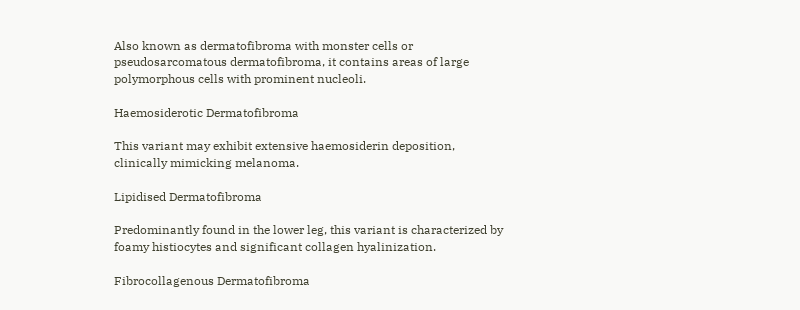Also known as dermatofibroma with monster cells or pseudosarcomatous dermatofibroma, it contains areas of large polymorphous cells with prominent nucleoli.

Haemosiderotic Dermatofibroma

This variant may exhibit extensive haemosiderin deposition, clinically mimicking melanoma.

Lipidised Dermatofibroma

Predominantly found in the lower leg, this variant is characterized by foamy histiocytes and significant collagen hyalinization.

Fibrocollagenous Dermatofibroma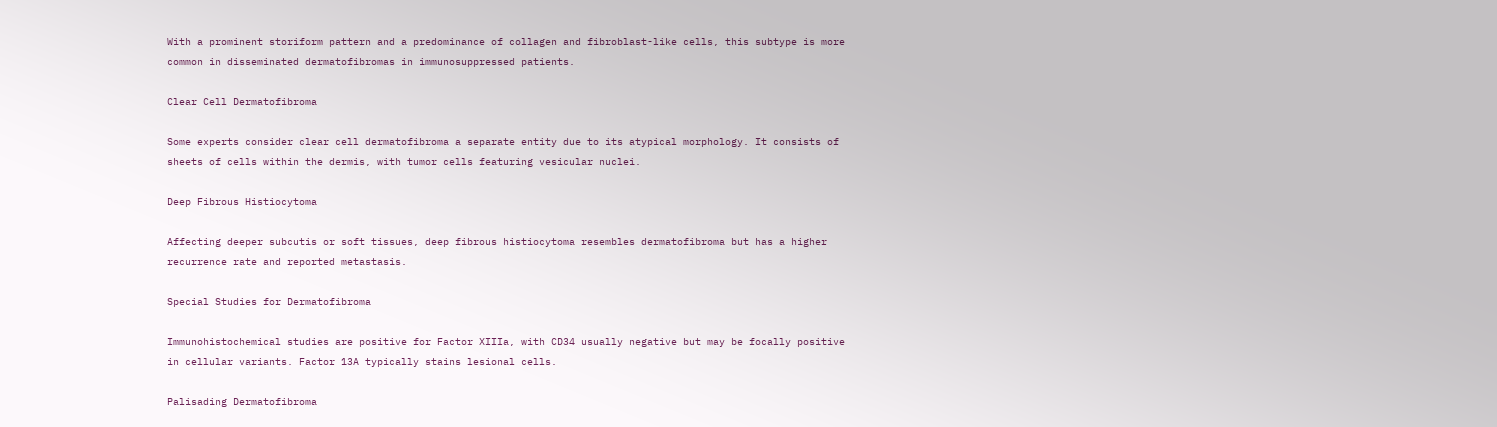With a prominent storiform pattern and a predominance of collagen and fibroblast-like cells, this subtype is more common in disseminated dermatofibromas in immunosuppressed patients.

Clear Cell Dermatofibroma

Some experts consider clear cell dermatofibroma a separate entity due to its atypical morphology. It consists of sheets of cells within the dermis, with tumor cells featuring vesicular nuclei.

Deep Fibrous Histiocytoma

Affecting deeper subcutis or soft tissues, deep fibrous histiocytoma resembles dermatofibroma but has a higher recurrence rate and reported metastasis.

Special Studies for Dermatofibroma

Immunohistochemical studies are positive for Factor XIIIa, with CD34 usually negative but may be focally positive in cellular variants. Factor 13A typically stains lesional cells.

Palisading Dermatofibroma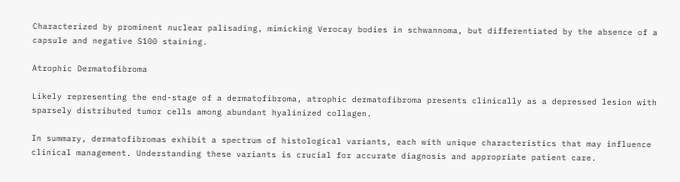Characterized by prominent nuclear palisading, mimicking Verocay bodies in schwannoma, but differentiated by the absence of a capsule and negative S100 staining.

Atrophic Dermatofibroma

Likely representing the end-stage of a dermatofibroma, atrophic dermatofibroma presents clinically as a depressed lesion with sparsely distributed tumor cells among abundant hyalinized collagen.

In summary, dermatofibromas exhibit a spectrum of histological variants, each with unique characteristics that may influence clinical management. Understanding these variants is crucial for accurate diagnosis and appropriate patient care.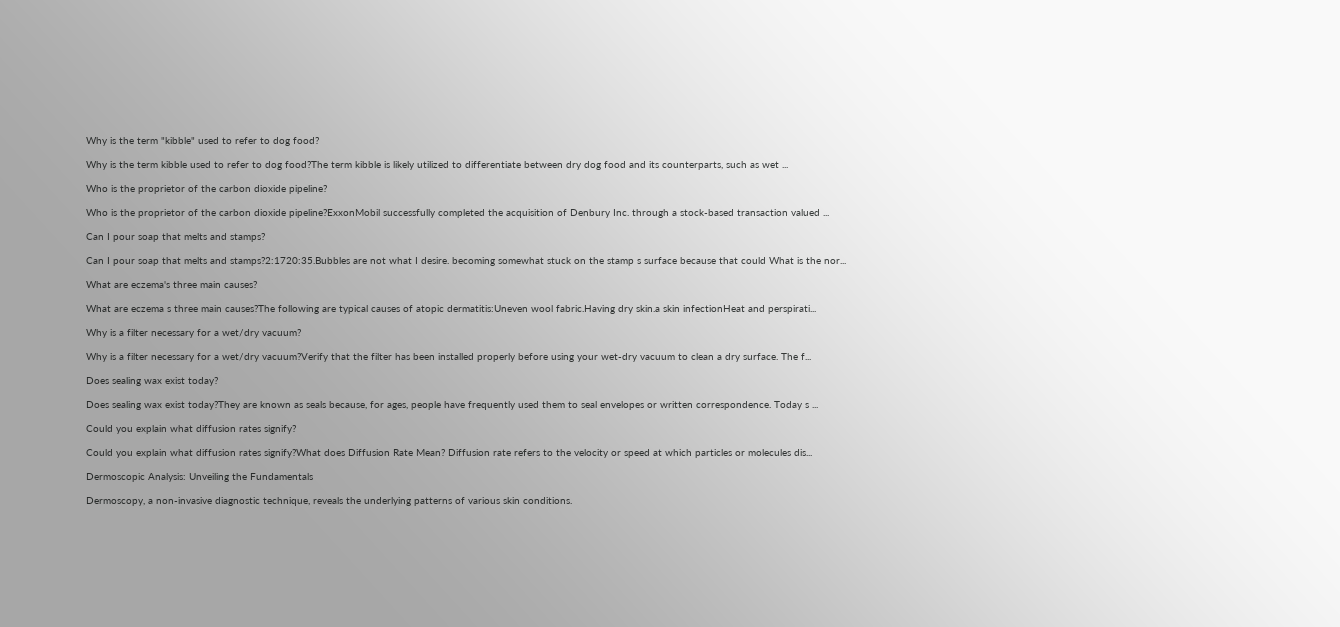Why is the term "kibble" used to refer to dog food?

Why is the term kibble used to refer to dog food?The term kibble is likely utilized to differentiate between dry dog food and its counterparts, such as wet ...

Who is the proprietor of the carbon dioxide pipeline?

Who is the proprietor of the carbon dioxide pipeline?ExxonMobil successfully completed the acquisition of Denbury Inc. through a stock-based transaction valued ...

Can I pour soap that melts and stamps?

Can I pour soap that melts and stamps?2:1720:35.Bubbles are not what I desire. becoming somewhat stuck on the stamp s surface because that could What is the nor...

What are eczema's three main causes?

What are eczema s three main causes?The following are typical causes of atopic dermatitis:Uneven wool fabric.Having dry skin.a skin infectionHeat and perspirati...

Why is a filter necessary for a wet/dry vacuum?

Why is a filter necessary for a wet/dry vacuum?Verify that the filter has been installed properly before using your wet-dry vacuum to clean a dry surface. The f...

Does sealing wax exist today?

Does sealing wax exist today?They are known as seals because, for ages, people have frequently used them to seal envelopes or written correspondence. Today s ...

Could you explain what diffusion rates signify?

Could you explain what diffusion rates signify?What does Diffusion Rate Mean? Diffusion rate refers to the velocity or speed at which particles or molecules dis...

Dermoscopic Analysis: Unveiling the Fundamentals

Dermoscopy, a non-invasive diagnostic technique, reveals the underlying patterns of various skin conditions.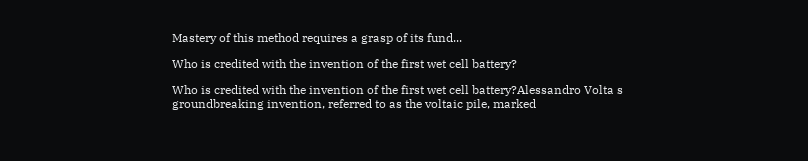Mastery of this method requires a grasp of its fund...

Who is credited with the invention of the first wet cell battery?

Who is credited with the invention of the first wet cell battery?Alessandro Volta s groundbreaking invention, referred to as the voltaic pile, marked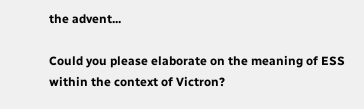the advent...

Could you please elaborate on the meaning of ESS within the context of Victron?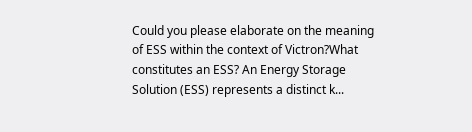Could you please elaborate on the meaning of ESS within the context of Victron?What constitutes an ESS? An Energy Storage Solution (ESS) represents a distinct k...